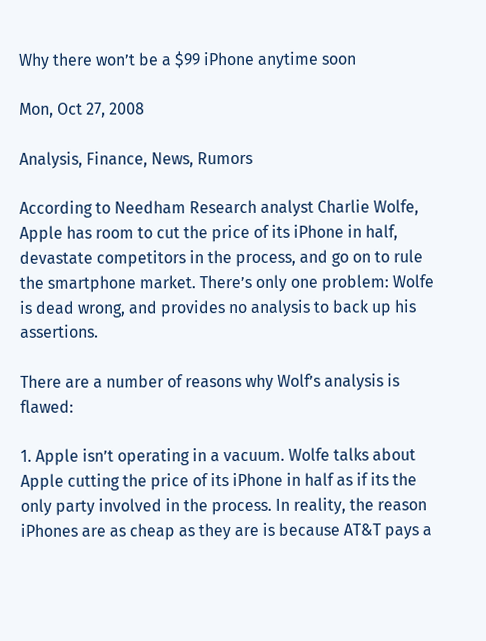Why there won’t be a $99 iPhone anytime soon

Mon, Oct 27, 2008

Analysis, Finance, News, Rumors

According to Needham Research analyst Charlie Wolfe, Apple has room to cut the price of its iPhone in half, devastate competitors in the process, and go on to rule the smartphone market. There’s only one problem: Wolfe is dead wrong, and provides no analysis to back up his assertions.

There are a number of reasons why Wolf’s analysis is flawed:

1. Apple isn’t operating in a vacuum. Wolfe talks about Apple cutting the price of its iPhone in half as if its the only party involved in the process. In reality, the reason iPhones are as cheap as they are is because AT&T pays a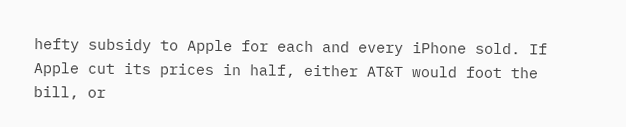hefty subsidy to Apple for each and every iPhone sold. If Apple cut its prices in half, either AT&T would foot the bill, or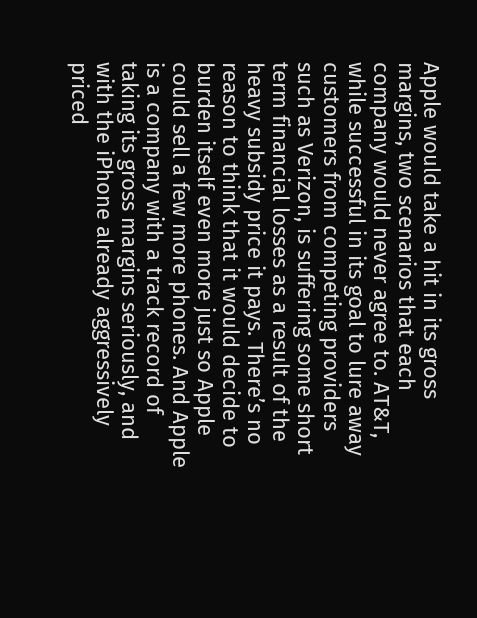Apple would take a hit in its gross margins, two scenarios that each company would never agree to. AT&T, while successful in its goal to lure away customers from competing providers such as Verizon, is suffering some short term financial losses as a result of the heavy subsidy price it pays. There’s no reason to think that it would decide to burden itself even more just so Apple could sell a few more phones. And Apple is a company with a track record of taking its gross margins seriously, and with the iPhone already aggressively priced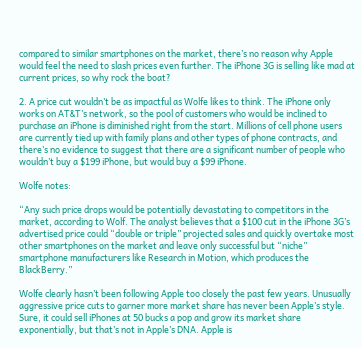compared to similar smartphones on the market, there’s no reason why Apple would feel the need to slash prices even further. The iPhone 3G is selling like mad at current prices, so why rock the boat?

2. A price cut wouldn’t be as impactful as Wolfe likes to think. The iPhone only works on AT&T’s network, so the pool of customers who would be inclined to purchase an iPhone is diminished right from the start. Millions of cell phone users are currently tied up with family plans and other types of phone contracts, and there’s no evidence to suggest that there are a significant number of people who wouldn’t buy a $199 iPhone, but would buy a $99 iPhone.

Wolfe notes:

“Any such price drops would be potentially devastating to competitors in the market, according to Wolf. The analyst believes that a $100 cut in the iPhone 3G’s advertised price could “double or triple” projected sales and quickly overtake most other smartphones on the market and leave only successful but “niche” smartphone manufacturers like Research in Motion, which produces the BlackBerry.”

Wolfe clearly hasn’t been following Apple too closely the past few years. Unusually aggressive price cuts to garner more market share has never been Apple’s style. Sure, it could sell iPhones at 50 bucks a pop and grow its market share exponentially, but that’s not in Apple’s DNA. Apple is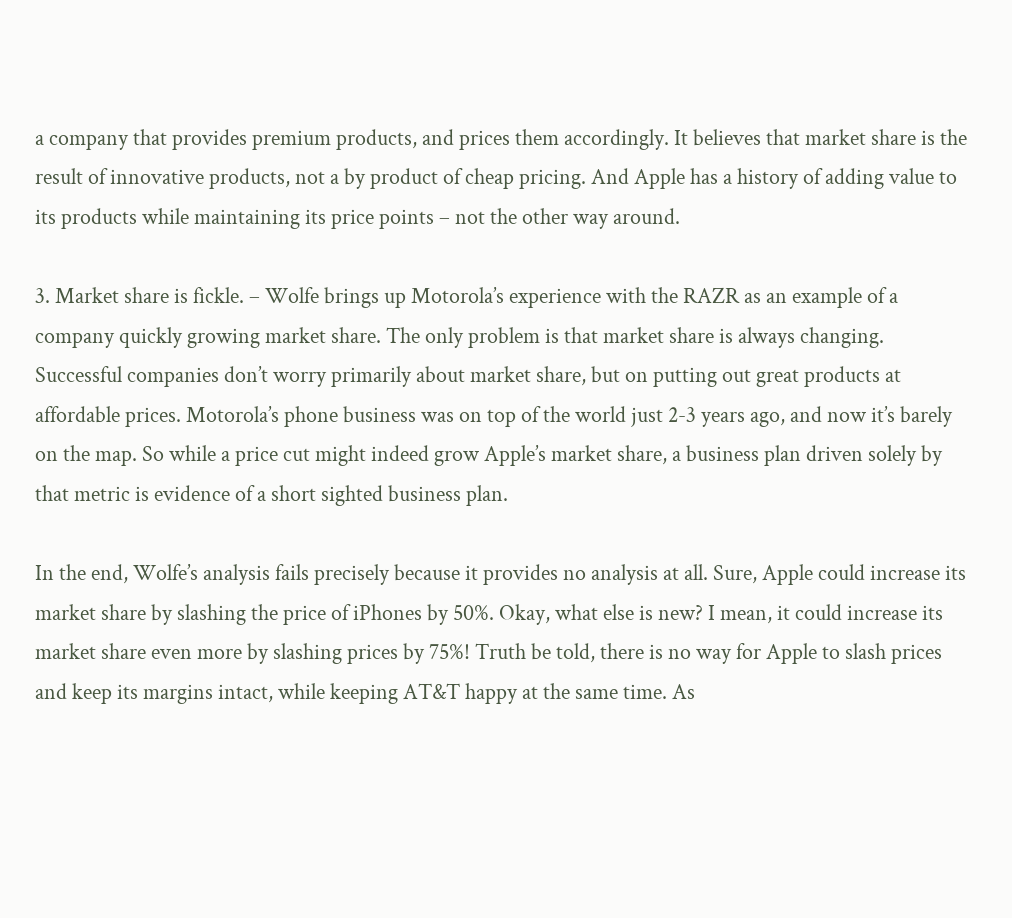a company that provides premium products, and prices them accordingly. It believes that market share is the result of innovative products, not a by product of cheap pricing. And Apple has a history of adding value to its products while maintaining its price points – not the other way around.

3. Market share is fickle. – Wolfe brings up Motorola’s experience with the RAZR as an example of a company quickly growing market share. The only problem is that market share is always changing. Successful companies don’t worry primarily about market share, but on putting out great products at affordable prices. Motorola’s phone business was on top of the world just 2-3 years ago, and now it’s barely on the map. So while a price cut might indeed grow Apple’s market share, a business plan driven solely by that metric is evidence of a short sighted business plan.

In the end, Wolfe’s analysis fails precisely because it provides no analysis at all. Sure, Apple could increase its market share by slashing the price of iPhones by 50%. Okay, what else is new? I mean, it could increase its market share even more by slashing prices by 75%! Truth be told, there is no way for Apple to slash prices and keep its margins intact, while keeping AT&T happy at the same time. As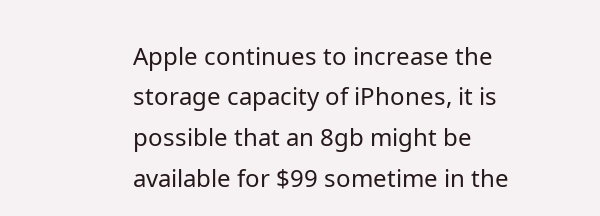Apple continues to increase the storage capacity of iPhones, it is possible that an 8gb might be available for $99 sometime in the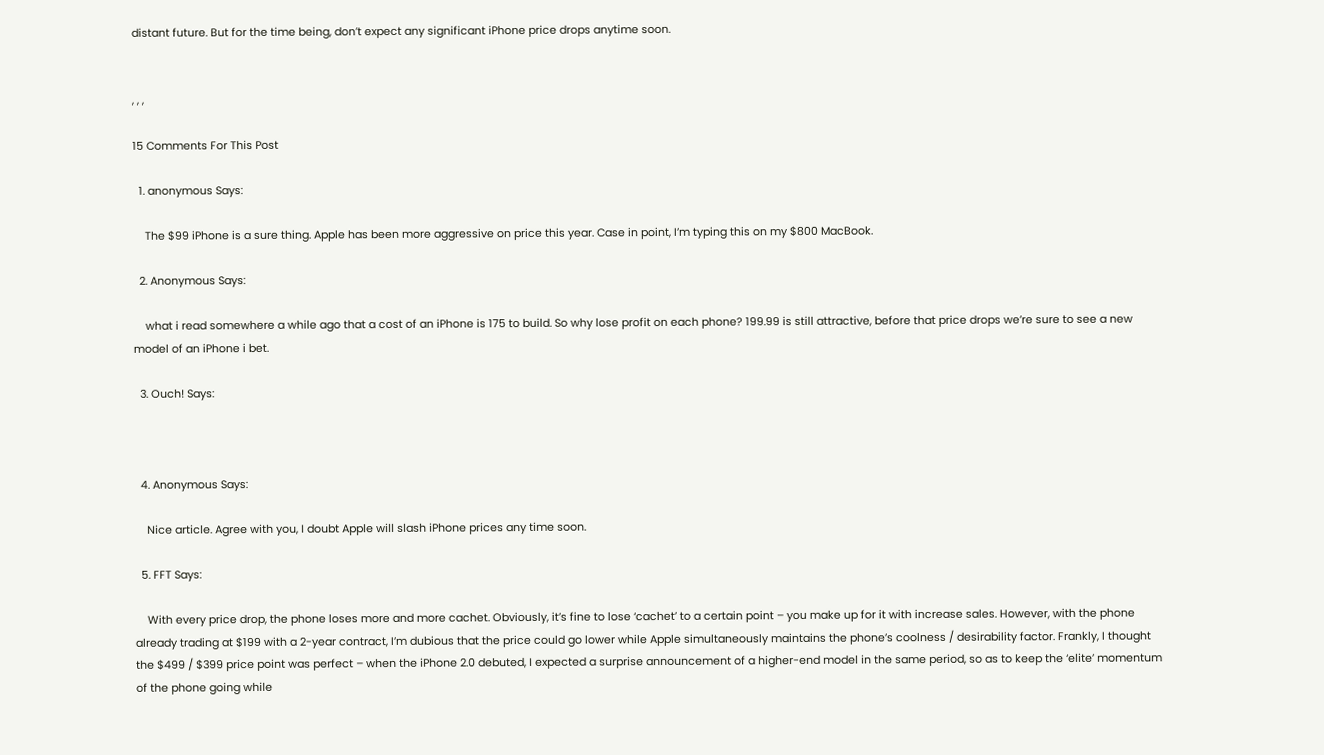distant future. But for the time being, don’t expect any significant iPhone price drops anytime soon.


, , ,

15 Comments For This Post

  1. anonymous Says:

    The $99 iPhone is a sure thing. Apple has been more aggressive on price this year. Case in point, I’m typing this on my $800 MacBook.

  2. Anonymous Says:

    what i read somewhere a while ago that a cost of an iPhone is 175 to build. So why lose profit on each phone? 199.99 is still attractive, before that price drops we’re sure to see a new model of an iPhone i bet.

  3. Ouch! Says:



  4. Anonymous Says:

    Nice article. Agree with you, I doubt Apple will slash iPhone prices any time soon.

  5. FFT Says:

    With every price drop, the phone loses more and more cachet. Obviously, it’s fine to lose ‘cachet’ to a certain point – you make up for it with increase sales. However, with the phone already trading at $199 with a 2-year contract, I’m dubious that the price could go lower while Apple simultaneously maintains the phone’s coolness / desirability factor. Frankly, I thought the $499 / $399 price point was perfect – when the iPhone 2.0 debuted, I expected a surprise announcement of a higher-end model in the same period, so as to keep the ‘elite’ momentum of the phone going while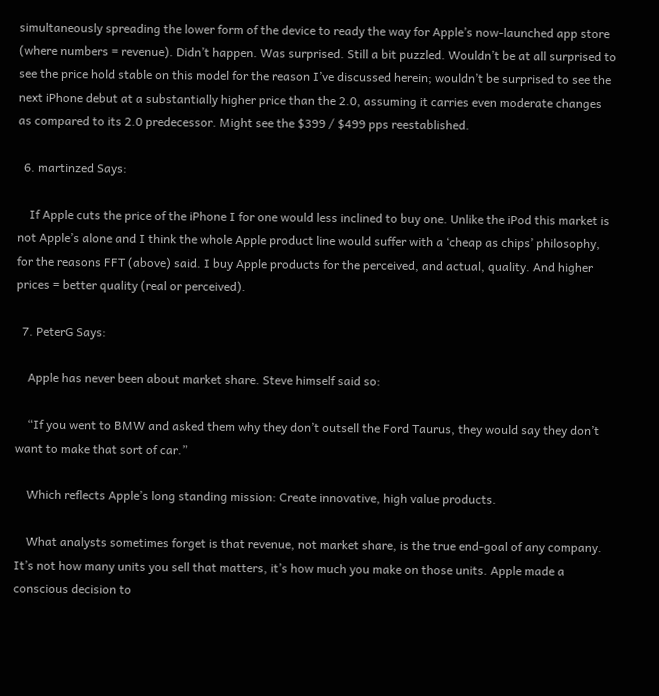simultaneously spreading the lower form of the device to ready the way for Apple’s now-launched app store (where numbers = revenue). Didn’t happen. Was surprised. Still a bit puzzled. Wouldn’t be at all surprised to see the price hold stable on this model for the reason I’ve discussed herein; wouldn’t be surprised to see the next iPhone debut at a substantially higher price than the 2.0, assuming it carries even moderate changes as compared to its 2.0 predecessor. Might see the $399 / $499 pps reestablished.

  6. martinzed Says:

    If Apple cuts the price of the iPhone I for one would less inclined to buy one. Unlike the iPod this market is not Apple’s alone and I think the whole Apple product line would suffer with a ‘cheap as chips’ philosophy, for the reasons FFT (above) said. I buy Apple products for the perceived, and actual, quality. And higher prices = better quality (real or perceived).

  7. PeterG Says:

    Apple has never been about market share. Steve himself said so:

    “If you went to BMW and asked them why they don’t outsell the Ford Taurus, they would say they don’t want to make that sort of car.”

    Which reflects Apple’s long standing mission: Create innovative, high value products.

    What analysts sometimes forget is that revenue, not market share, is the true end-goal of any company. It’s not how many units you sell that matters, it’s how much you make on those units. Apple made a conscious decision to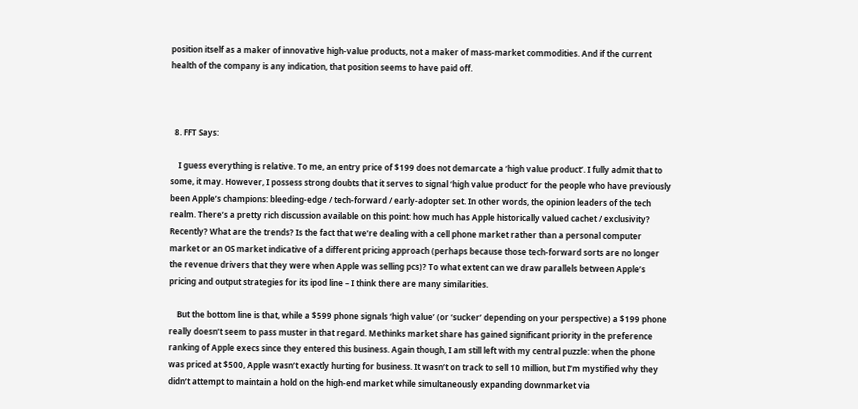position itself as a maker of innovative high-value products, not a maker of mass-market commodities. And if the current health of the company is any indication, that position seems to have paid off.



  8. FFT Says:

    I guess everything is relative. To me, an entry price of $199 does not demarcate a ‘high value product’. I fully admit that to some, it may. However, I possess strong doubts that it serves to signal ‘high value product’ for the people who have previously been Apple’s champions: bleeding-edge / tech-forward / early-adopter set. In other words, the opinion leaders of the tech realm. There’s a pretty rich discussion available on this point: how much has Apple historically valued cachet / exclusivity? Recently? What are the trends? Is the fact that we’re dealing with a cell phone market rather than a personal computer market or an OS market indicative of a different pricing approach (perhaps because those tech-forward sorts are no longer the revenue drivers that they were when Apple was selling pcs)? To what extent can we draw parallels between Apple’s pricing and output strategies for its ipod line – I think there are many similarities.

    But the bottom line is that, while a $599 phone signals ‘high value’ (or ‘sucker’ depending on your perspective) a $199 phone really doesn’t seem to pass muster in that regard. Methinks market share has gained significant priority in the preference ranking of Apple execs since they entered this business. Again though, I am still left with my central puzzle: when the phone was priced at $500, Apple wasn’t exactly hurting for business. It wasn’t on track to sell 10 million, but I’m mystified why they didn’t attempt to maintain a hold on the high-end market while simultaneously expanding downmarket via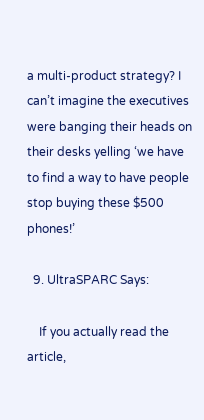a multi-product strategy? I can’t imagine the executives were banging their heads on their desks yelling ‘we have to find a way to have people stop buying these $500 phones!’

  9. UltraSPARC Says:

    If you actually read the article,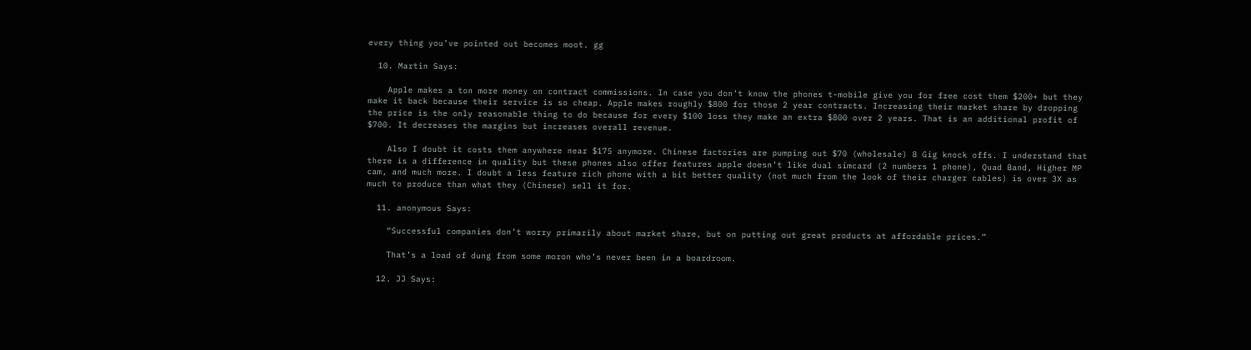every thing you’ve pointed out becomes moot. gg

  10. Martin Says:

    Apple makes a ton more money on contract commissions. In case you don’t know the phones t-mobile give you for free cost them $200+ but they make it back because their service is so cheap. Apple makes roughly $800 for those 2 year contracts. Increasing their market share by dropping the price is the only reasonable thing to do because for every $100 loss they make an extra $800 over 2 years. That is an additional profit of $700. It decreases the margins but increases overall revenue.

    Also I doubt it costs them anywhere near $175 anymore. Chinese factories are pumping out $70 (wholesale) 8 Gig knock offs. I understand that there is a difference in quality but these phones also offer features apple doesn’t like dual simcard (2 numbers 1 phone), Quad Band, Higher MP cam, and much more. I doubt a less feature rich phone with a bit better quality (not much from the look of their charger cables) is over 3X as much to produce than what they (Chinese) sell it for.

  11. anonymous Says:

    “Successful companies don’t worry primarily about market share, but on putting out great products at affordable prices.”

    That’s a load of dung from some moron who’s never been in a boardroom.

  12. JJ Says: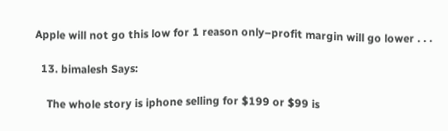Apple will not go this low for 1 reason only–profit margin will go lower . . .

  13. bimalesh Says:

    The whole story is iphone selling for $199 or $99 is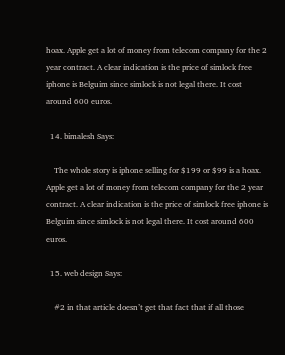hoax. Apple get a lot of money from telecom company for the 2 year contract. A clear indication is the price of simlock free iphone is Belguim since simlock is not legal there. It cost around 600 euros.

  14. bimalesh Says:

    The whole story is iphone selling for $199 or $99 is a hoax. Apple get a lot of money from telecom company for the 2 year contract. A clear indication is the price of simlock free iphone is Belguim since simlock is not legal there. It cost around 600 euros.

  15. web design Says:

    #2 in that article doesn’t get that fact that if all those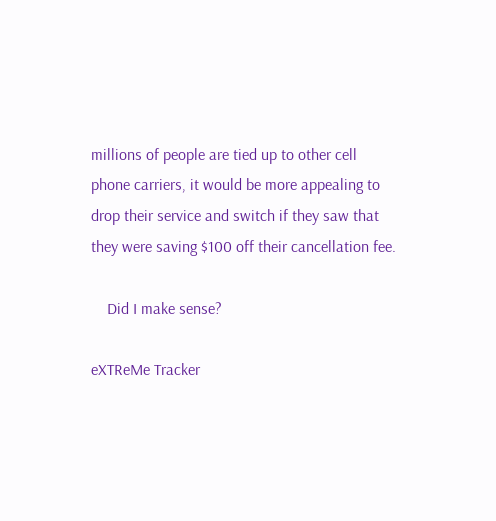millions of people are tied up to other cell phone carriers, it would be more appealing to drop their service and switch if they saw that they were saving $100 off their cancellation fee.

    Did I make sense?

eXTReMe Tracker